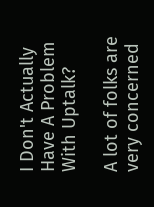I Don't Actually Have A Problem With Uptalk?

A lot of folks are very concerned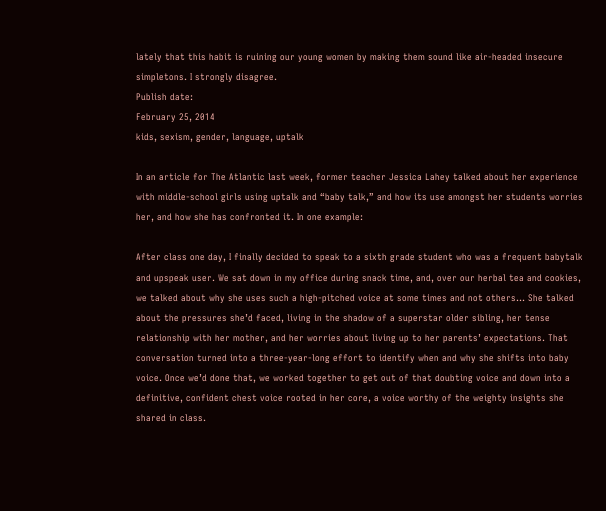lately that this habit is ruining our young women by making them sound like air-headed insecure simpletons. I strongly disagree.
Publish date:
February 25, 2014
kids, sexism, gender, language, uptalk

In an article for The Atlantic last week, former teacher Jessica Lahey talked about her experience with middle-school girls using uptalk and “baby talk,” and how its use amongst her students worries her, and how she has confronted it. In one example:

After class one day, I finally decided to speak to a sixth grade student who was a frequent babytalk and upspeak user. We sat down in my office during snack time, and, over our herbal tea and cookies, we talked about why she uses such a high-pitched voice at some times and not others… She talked about the pressures she’d faced, living in the shadow of a superstar older sibling, her tense relationship with her mother, and her worries about living up to her parents’ expectations. That conversation turned into a three-year-long effort to identify when and why she shifts into baby voice. Once we’d done that, we worked together to get out of that doubting voice and down into a definitive, confident chest voice rooted in her core, a voice worthy of the weighty insights she shared in class.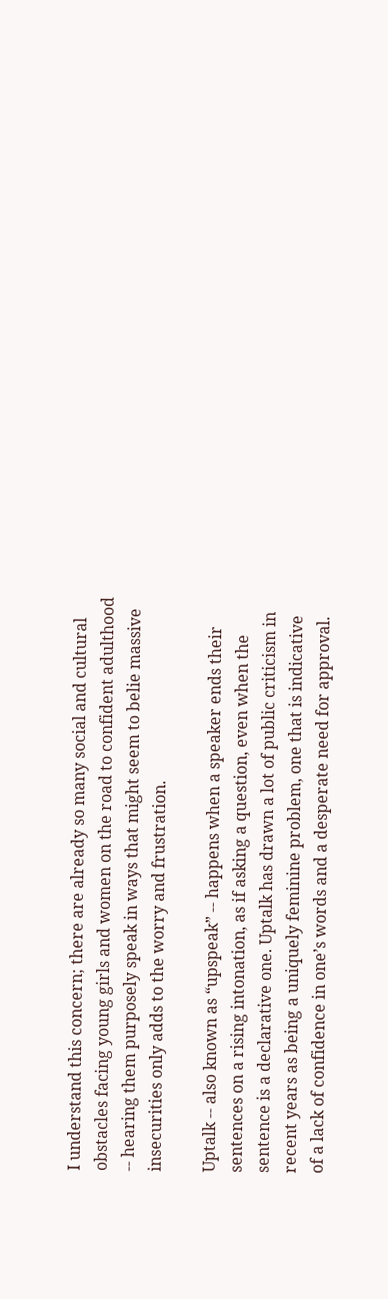I understand this concern; there are already so many social and cultural obstacles facing young girls and women on the road to confident adulthood -- hearing them purposely speak in ways that might seem to belie massive insecurities only adds to the worry and frustration.

Uptalk -- also known as “upspeak” -- happens when a speaker ends their sentences on a rising intonation, as if asking a question, even when the sentence is a declarative one. Uptalk has drawn a lot of public criticism in recent years as being a uniquely feminine problem, one that is indicative of a lack of confidence in one’s words and a desperate need for approval.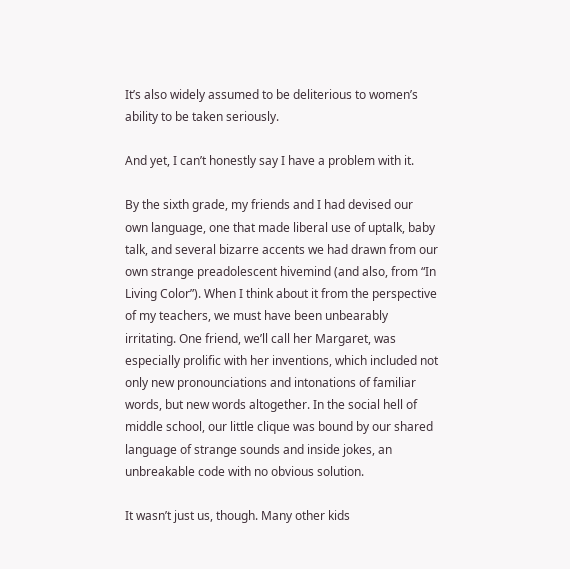It’s also widely assumed to be deliterious to women’s ability to be taken seriously.

And yet, I can’t honestly say I have a problem with it.

By the sixth grade, my friends and I had devised our own language, one that made liberal use of uptalk, baby talk, and several bizarre accents we had drawn from our own strange preadolescent hivemind (and also, from “In Living Color”). When I think about it from the perspective of my teachers, we must have been unbearably irritating. One friend, we’ll call her Margaret, was especially prolific with her inventions, which included not only new pronounciations and intonations of familiar words, but new words altogether. In the social hell of middle school, our little clique was bound by our shared language of strange sounds and inside jokes, an unbreakable code with no obvious solution.

It wasn’t just us, though. Many other kids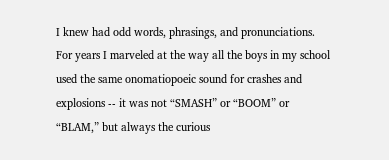I knew had odd words, phrasings, and pronunciations. For years I marveled at the way all the boys in my school used the same onomatiopoeic sound for crashes and explosions -- it was not “SMASH” or “BOOM” or “BLAM,” but always the curious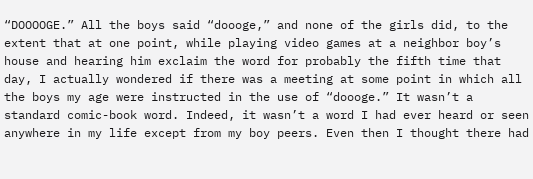“DOOOOGE.” All the boys said “doooge,” and none of the girls did, to the extent that at one point, while playing video games at a neighbor boy’s house and hearing him exclaim the word for probably the fifth time that day, I actually wondered if there was a meeting at some point in which all the boys my age were instructed in the use of “doooge.” It wasn’t a standard comic-book word. Indeed, it wasn’t a word I had ever heard or seen anywhere in my life except from my boy peers. Even then I thought there had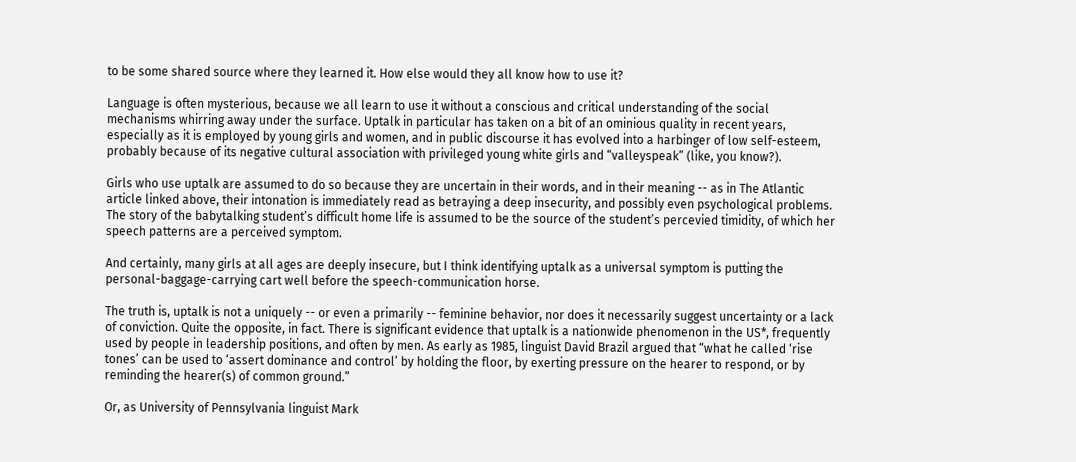to be some shared source where they learned it. How else would they all know how to use it?

Language is often mysterious, because we all learn to use it without a conscious and critical understanding of the social mechanisms whirring away under the surface. Uptalk in particular has taken on a bit of an ominious quality in recent years, especially as it is employed by young girls and women, and in public discourse it has evolved into a harbinger of low self-esteem, probably because of its negative cultural association with privileged young white girls and “valleyspeak” (like, you know?).

Girls who use uptalk are assumed to do so because they are uncertain in their words, and in their meaning -- as in The Atlantic article linked above, their intonation is immediately read as betraying a deep insecurity, and possibly even psychological problems. The story of the babytalking student’s difficult home life is assumed to be the source of the student’s percevied timidity, of which her speech patterns are a perceived symptom.

And certainly, many girls at all ages are deeply insecure, but I think identifying uptalk as a universal symptom is putting the personal-baggage-carrying cart well before the speech-communication horse.

The truth is, uptalk is not a uniquely -- or even a primarily -- feminine behavior, nor does it necessarily suggest uncertainty or a lack of conviction. Quite the opposite, in fact. There is significant evidence that uptalk is a nationwide phenomenon in the US*, frequently used by people in leadership positions, and often by men. As early as 1985, linguist David Brazil argued that “what he called ‘rise tones’ can be used to ‘assert dominance and control’ by holding the floor, by exerting pressure on the hearer to respond, or by reminding the hearer(s) of common ground.”

Or, as University of Pennsylvania linguist Mark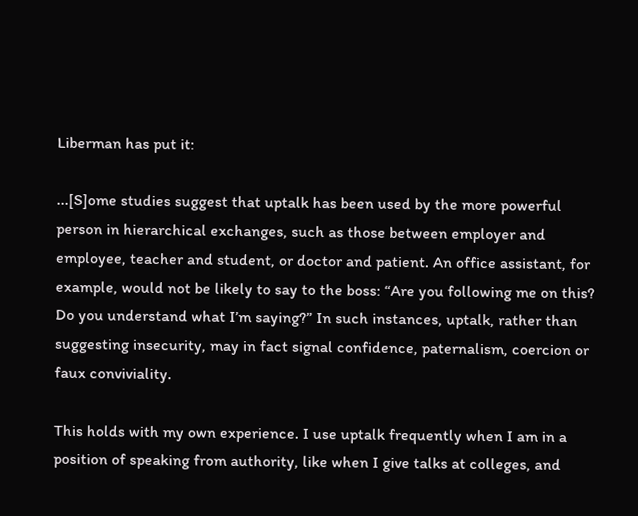Liberman has put it:

...[S]ome studies suggest that uptalk has been used by the more powerful person in hierarchical exchanges, such as those between employer and employee, teacher and student, or doctor and patient. An office assistant, for example, would not be likely to say to the boss: “Are you following me on this? Do you understand what I’m saying?” In such instances, uptalk, rather than suggesting insecurity, may in fact signal confidence, paternalism, coercion or faux conviviality.

This holds with my own experience. I use uptalk frequently when I am in a position of speaking from authority, like when I give talks at colleges, and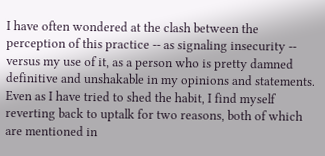I have often wondered at the clash between the perception of this practice -- as signaling insecurity -- versus my use of it, as a person who is pretty damned definitive and unshakable in my opinions and statements. Even as I have tried to shed the habit, I find myself reverting back to uptalk for two reasons, both of which are mentioned in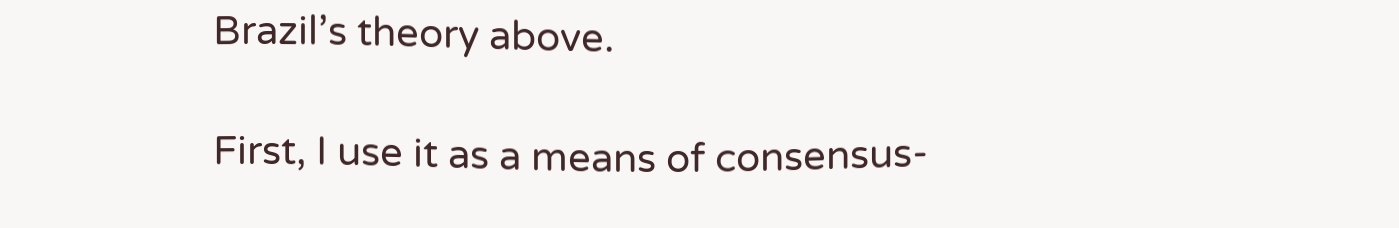Brazil’s theory above.

First, I use it as a means of consensus-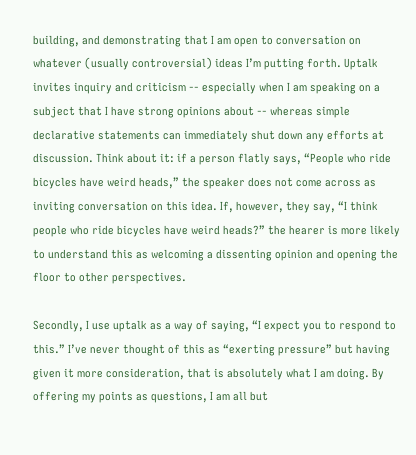building, and demonstrating that I am open to conversation on whatever (usually controversial) ideas I’m putting forth. Uptalk invites inquiry and criticism -- especially when I am speaking on a subject that I have strong opinions about -- whereas simple declarative statements can immediately shut down any efforts at discussion. Think about it: if a person flatly says, “People who ride bicycles have weird heads,” the speaker does not come across as inviting conversation on this idea. If, however, they say, “I think people who ride bicycles have weird heads?” the hearer is more likely to understand this as welcoming a dissenting opinion and opening the floor to other perspectives.

Secondly, I use uptalk as a way of saying, “I expect you to respond to this.” I’ve never thought of this as “exerting pressure” but having given it more consideration, that is absolutely what I am doing. By offering my points as questions, I am all but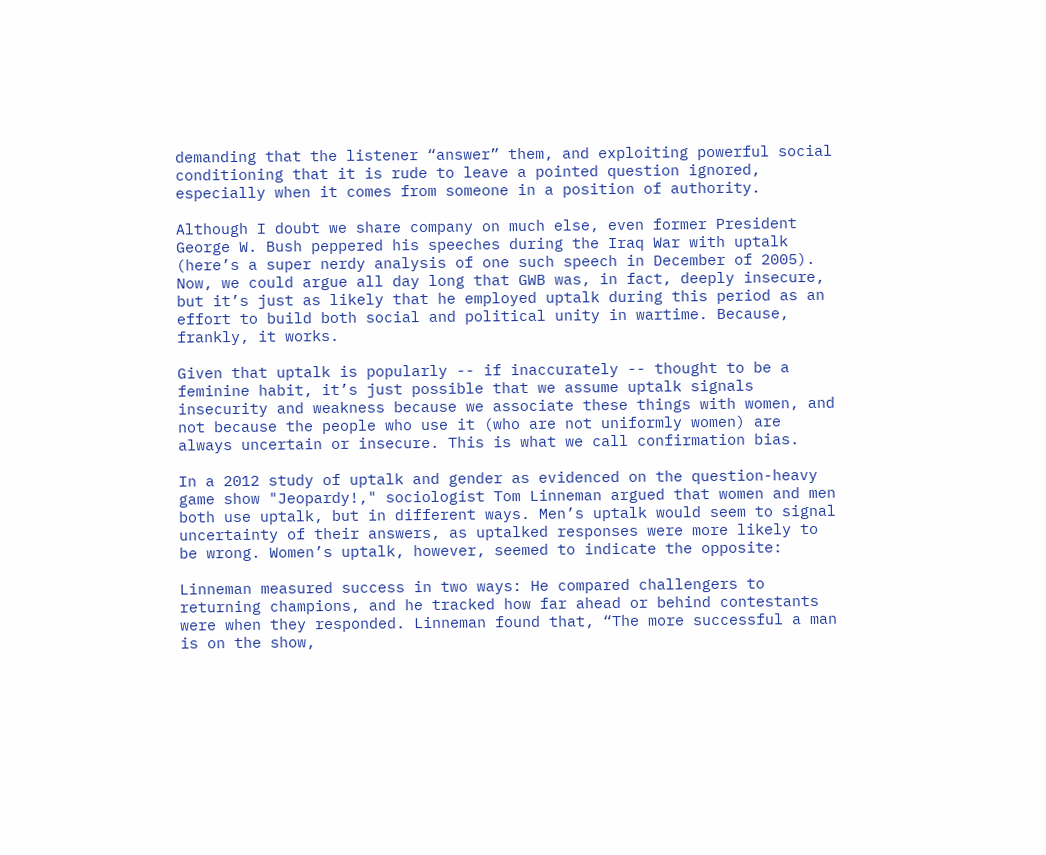demanding that the listener “answer” them, and exploiting powerful social conditioning that it is rude to leave a pointed question ignored, especially when it comes from someone in a position of authority.

Although I doubt we share company on much else, even former President George W. Bush peppered his speeches during the Iraq War with uptalk (here’s a super nerdy analysis of one such speech in December of 2005). Now, we could argue all day long that GWB was, in fact, deeply insecure, but it’s just as likely that he employed uptalk during this period as an effort to build both social and political unity in wartime. Because, frankly, it works.

Given that uptalk is popularly -- if inaccurately -- thought to be a feminine habit, it’s just possible that we assume uptalk signals insecurity and weakness because we associate these things with women, and not because the people who use it (who are not uniformly women) are always uncertain or insecure. This is what we call confirmation bias.

In a 2012 study of uptalk and gender as evidenced on the question-heavy game show "Jeopardy!," sociologist Tom Linneman argued that women and men both use uptalk, but in different ways. Men’s uptalk would seem to signal uncertainty of their answers, as uptalked responses were more likely to be wrong. Women’s uptalk, however, seemed to indicate the opposite:

Linneman measured success in two ways: He compared challengers to returning champions, and he tracked how far ahead or behind contestants were when they responded. Linneman found that, “The more successful a man is on the show,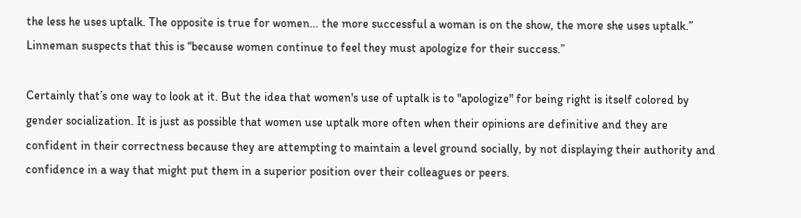the less he uses uptalk. The opposite is true for women… the more successful a woman is on the show, the more she uses uptalk.” Linneman suspects that this is “because women continue to feel they must apologize for their success.”

Certainly that’s one way to look at it. But the idea that women's use of uptalk is to "apologize" for being right is itself colored by gender socialization. It is just as possible that women use uptalk more often when their opinions are definitive and they are confident in their correctness because they are attempting to maintain a level ground socially, by not displaying their authority and confidence in a way that might put them in a superior position over their colleagues or peers.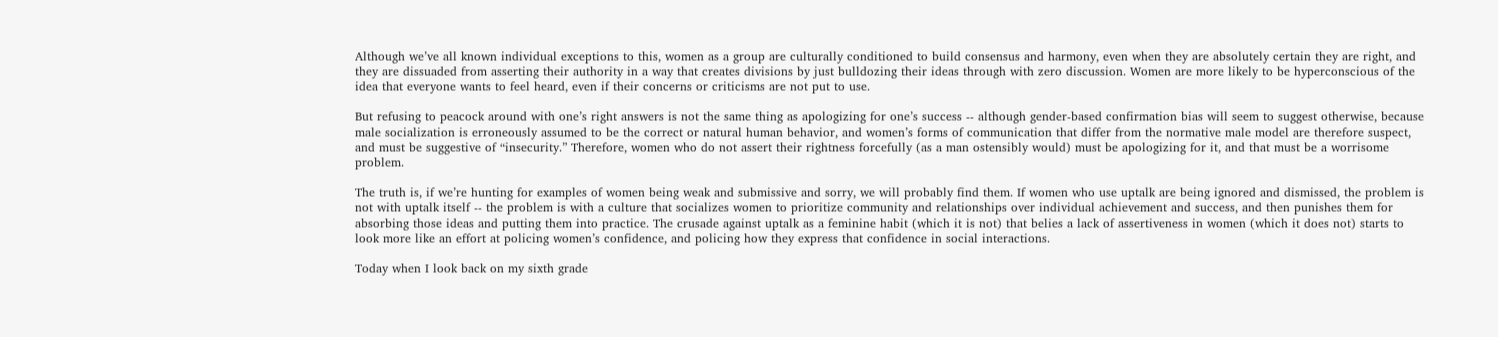Although we’ve all known individual exceptions to this, women as a group are culturally conditioned to build consensus and harmony, even when they are absolutely certain they are right, and they are dissuaded from asserting their authority in a way that creates divisions by just bulldozing their ideas through with zero discussion. Women are more likely to be hyperconscious of the idea that everyone wants to feel heard, even if their concerns or criticisms are not put to use.

But refusing to peacock around with one’s right answers is not the same thing as apologizing for one’s success -- although gender-based confirmation bias will seem to suggest otherwise, because male socialization is erroneously assumed to be the correct or natural human behavior, and women’s forms of communication that differ from the normative male model are therefore suspect, and must be suggestive of “insecurity.” Therefore, women who do not assert their rightness forcefully (as a man ostensibly would) must be apologizing for it, and that must be a worrisome problem.

The truth is, if we’re hunting for examples of women being weak and submissive and sorry, we will probably find them. If women who use uptalk are being ignored and dismissed, the problem is not with uptalk itself -- the problem is with a culture that socializes women to prioritize community and relationships over individual achievement and success, and then punishes them for absorbing those ideas and putting them into practice. The crusade against uptalk as a feminine habit (which it is not) that belies a lack of assertiveness in women (which it does not) starts to look more like an effort at policing women’s confidence, and policing how they express that confidence in social interactions.

Today when I look back on my sixth grade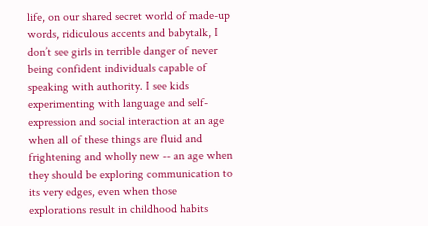life, on our shared secret world of made-up words, ridiculous accents and babytalk, I don’t see girls in terrible danger of never being confident individuals capable of speaking with authority. I see kids experimenting with language and self-expression and social interaction at an age when all of these things are fluid and frightening and wholly new -- an age when they should be exploring communication to its very edges, even when those explorations result in childhood habits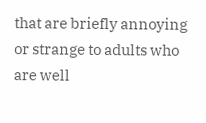that are briefly annoying or strange to adults who are well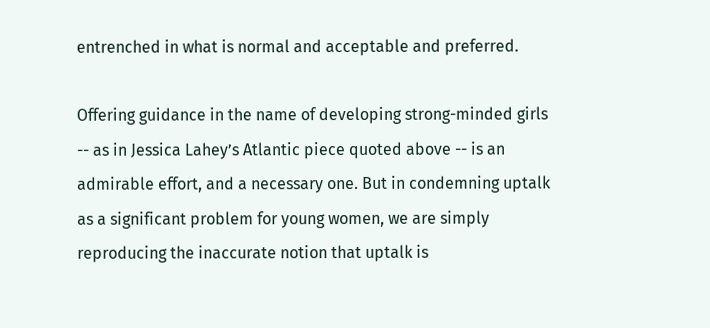entrenched in what is normal and acceptable and preferred.

Offering guidance in the name of developing strong-minded girls -- as in Jessica Lahey’s Atlantic piece quoted above -- is an admirable effort, and a necessary one. But in condemning uptalk as a significant problem for young women, we are simply reproducing the inaccurate notion that uptalk is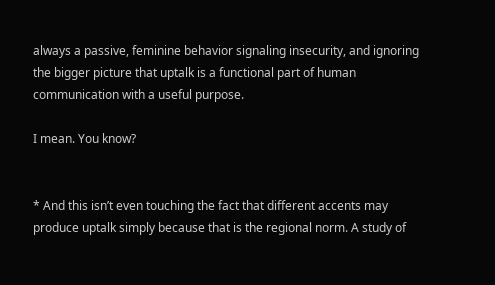always a passive, feminine behavior signaling insecurity, and ignoring the bigger picture that uptalk is a functional part of human communication with a useful purpose.

I mean. You know?


* And this isn’t even touching the fact that different accents may produce uptalk simply because that is the regional norm. A study of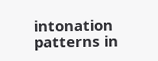intonation patterns in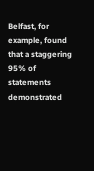Belfast, for example, found that a staggering 95% of statements demonstrated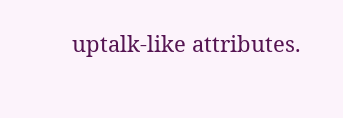uptalk-like attributes.